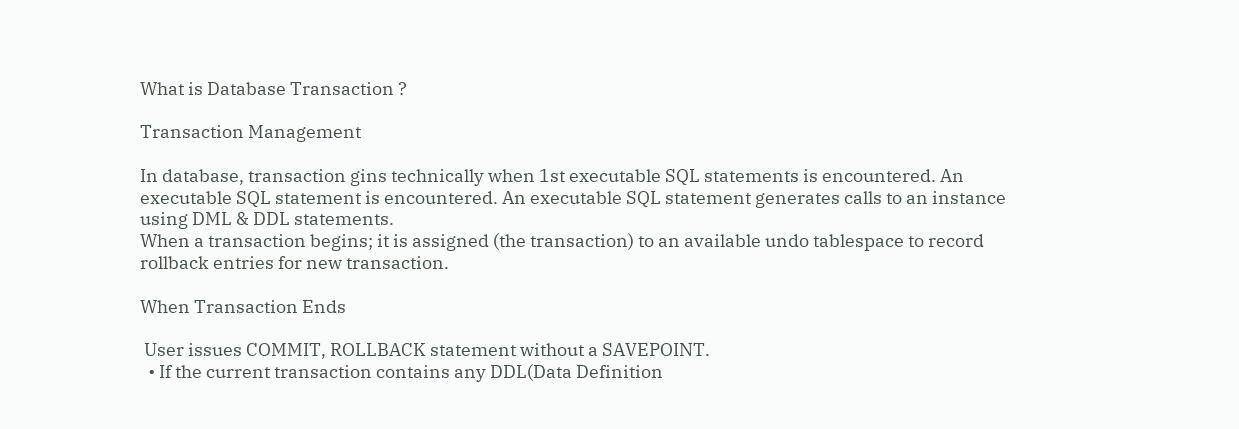What is Database Transaction ?

Transaction Management

In database, transaction gins technically when 1st executable SQL statements is encountered. An executable SQL statement is encountered. An executable SQL statement generates calls to an instance using DML & DDL statements.
When a transaction begins; it is assigned (the transaction) to an available undo tablespace to record rollback entries for new transaction.

When Transaction Ends

 User issues COMMIT, ROLLBACK statement without a SAVEPOINT.
  • If the current transaction contains any DDL(Data Definition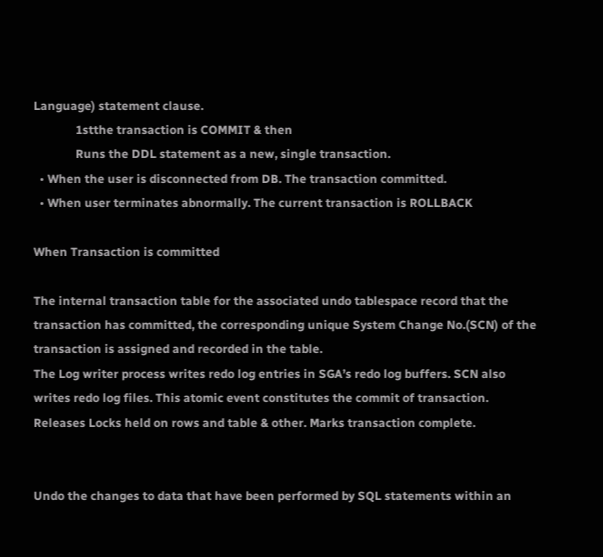Language) statement clause.
              1stthe transaction is COMMIT & then
              Runs the DDL statement as a new, single transaction.
  • When the user is disconnected from DB. The transaction committed.
  • When user terminates abnormally. The current transaction is ROLLBACK

When Transaction is committed

The internal transaction table for the associated undo tablespace record that the transaction has committed, the corresponding unique System Change No.(SCN) of the transaction is assigned and recorded in the table.
The Log writer process writes redo log entries in SGA’s redo log buffers. SCN also writes redo log files. This atomic event constitutes the commit of transaction.
Releases Locks held on rows and table & other. Marks transaction complete.


Undo the changes to data that have been performed by SQL statements within an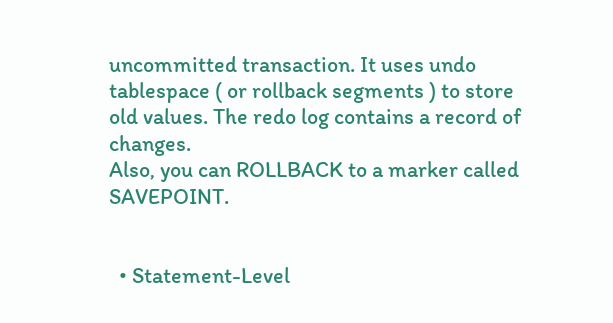uncommitted transaction. It uses undo tablespace ( or rollback segments ) to store old values. The redo log contains a record of changes.
Also, you can ROLLBACK to a marker called SAVEPOINT.


  • Statement-Level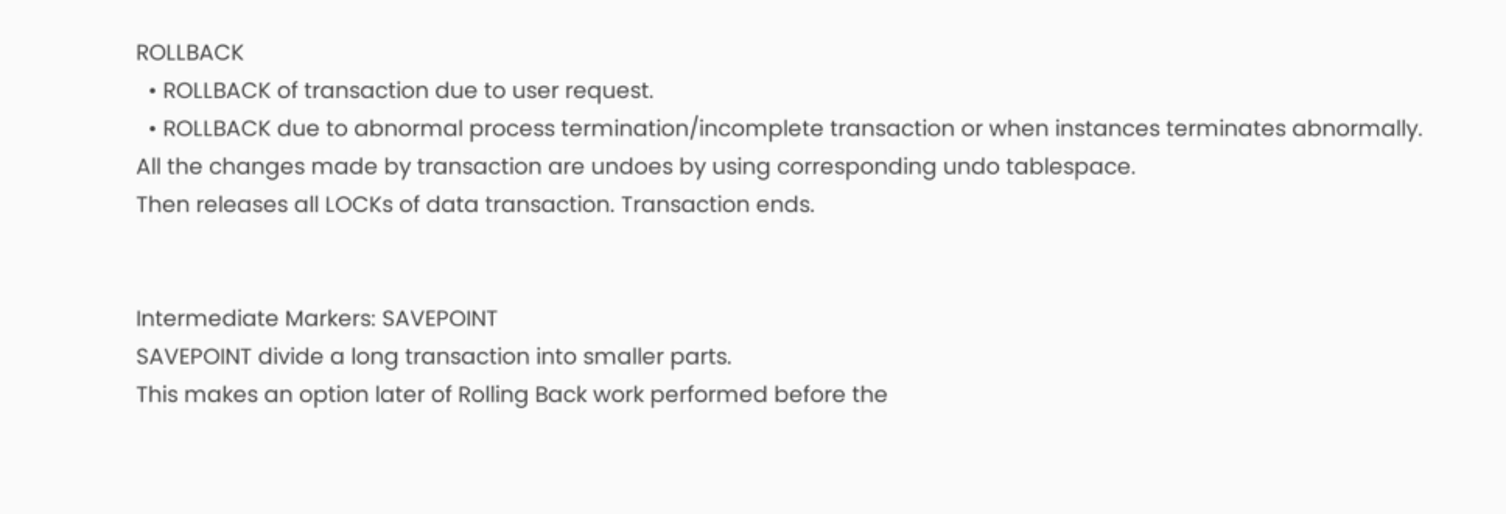ROLLBACK
  • ROLLBACK of transaction due to user request.
  • ROLLBACK due to abnormal process termination/incomplete transaction or when instances terminates abnormally.
All the changes made by transaction are undoes by using corresponding undo tablespace.
Then releases all LOCKs of data transaction. Transaction ends.


Intermediate Markers: SAVEPOINT
SAVEPOINT divide a long transaction into smaller parts.
This makes an option later of Rolling Back work performed before the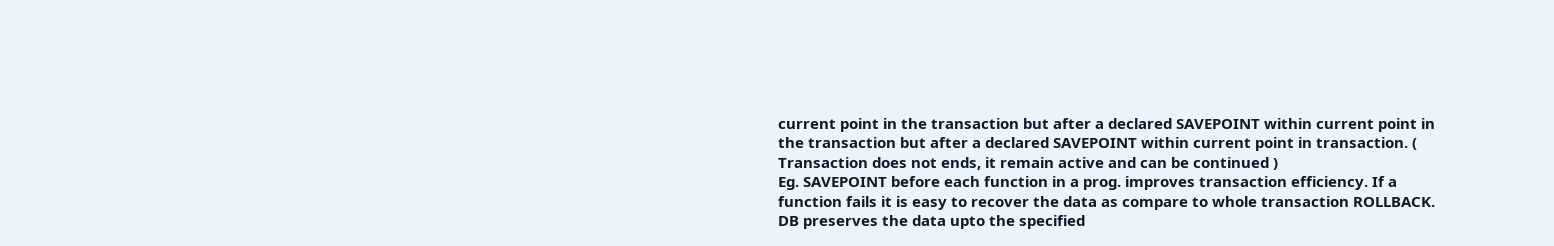current point in the transaction but after a declared SAVEPOINT within current point in the transaction but after a declared SAVEPOINT within current point in transaction. ( Transaction does not ends, it remain active and can be continued )
Eg. SAVEPOINT before each function in a prog. improves transaction efficiency. If a function fails it is easy to recover the data as compare to whole transaction ROLLBACK. DB preserves the data upto the specified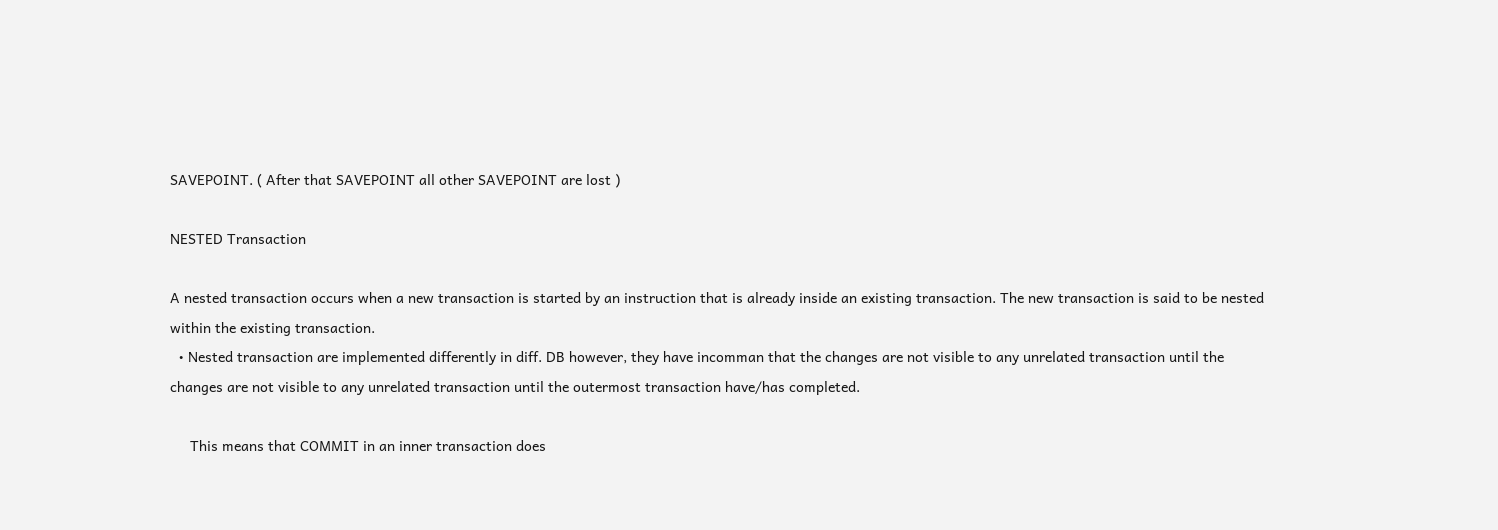SAVEPOINT. ( After that SAVEPOINT all other SAVEPOINT are lost )

NESTED Transaction

A nested transaction occurs when a new transaction is started by an instruction that is already inside an existing transaction. The new transaction is said to be nested within the existing transaction.
  • Nested transaction are implemented differently in diff. DB however, they have incomman that the changes are not visible to any unrelated transaction until the changes are not visible to any unrelated transaction until the outermost transaction have/has completed.

     This means that COMMIT in an inner transaction does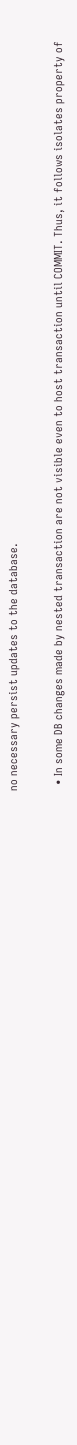no necessary persist updates to the database.

  • In some DB changes made by nested transaction are not visible even to host transaction until COMMIT. Thus, it follows isolates property of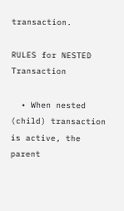transaction.

RULES for NESTED Transaction

  • When nested (child) transaction is active, the parent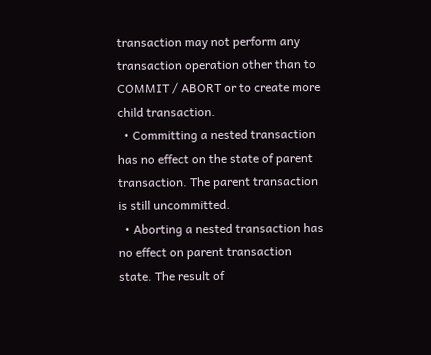transaction may not perform any transaction operation other than to COMMIT / ABORT or to create more child transaction.
  • Committing a nested transaction has no effect on the state of parent transaction. The parent transaction is still uncommitted.
  • Aborting a nested transaction has no effect on parent transaction state. The result of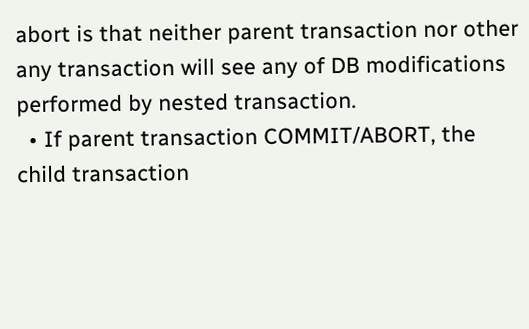abort is that neither parent transaction nor other any transaction will see any of DB modifications performed by nested transaction.
  • If parent transaction COMMIT/ABORT, the child transaction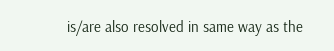is/are also resolved in same way as the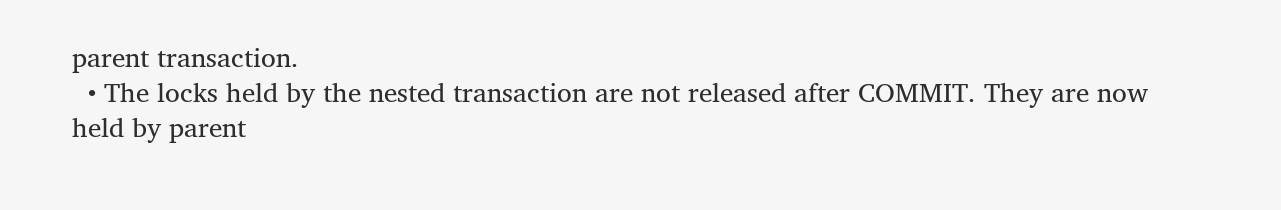parent transaction.
  • The locks held by the nested transaction are not released after COMMIT. They are now held by parent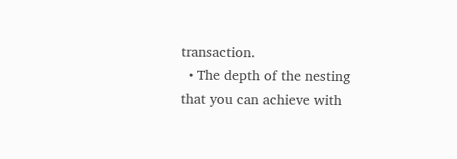transaction.
  • The depth of the nesting that you can achieve with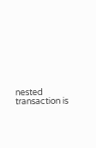nested transaction is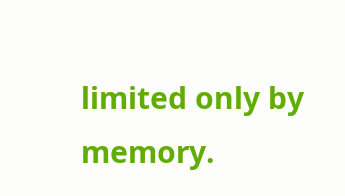limited only by memory.